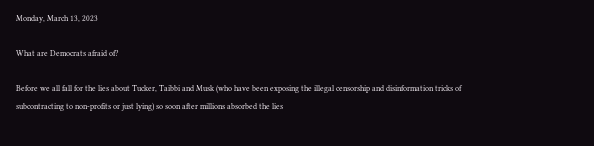Monday, March 13, 2023

What are Democrats afraid of?

Before we all fall for the lies about Tucker, Taibbi and Musk (who have been exposing the illegal censorship and disinformation tricks of subcontracting to non-profits or just lying) so soon after millions absorbed the lies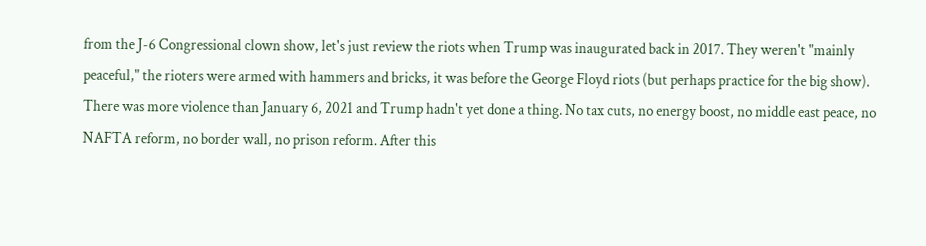from the J-6 Congressional clown show, let's just review the riots when Trump was inaugurated back in 2017. They weren't "mainly peaceful," the rioters were armed with hammers and bricks, it was before the George Floyd riots (but perhaps practice for the big show).  There was more violence than January 6, 2021 and Trump hadn't yet done a thing. No tax cuts, no energy boost, no middle east peace, no NAFTA reform, no border wall, no prison reform. After this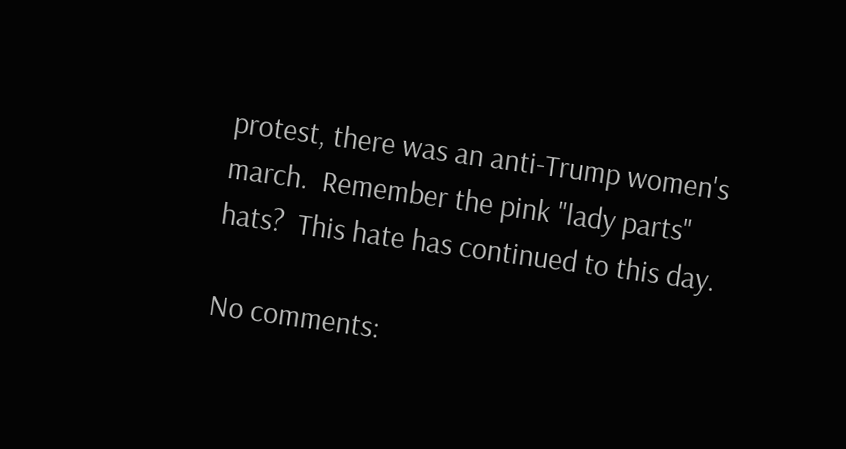protest, there was an anti-Trump women's march.  Remember the pink "lady parts" hats?  This hate has continued to this day.

No comments: